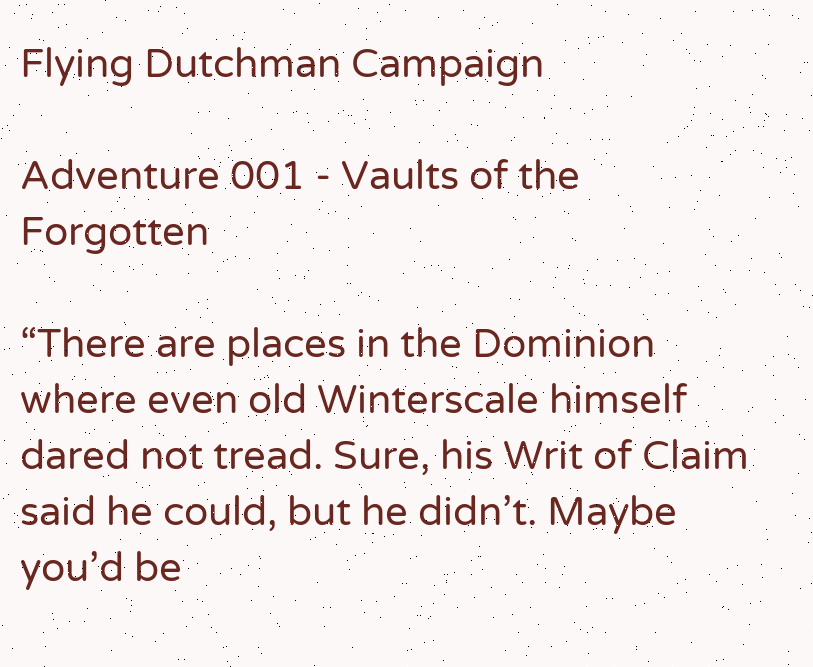Flying Dutchman Campaign

Adventure 001 - Vaults of the Forgotten

“There are places in the Dominion where even old Winterscale himself dared not tread. Sure, his Writ of Claim said he could, but he didn’t. Maybe you’d be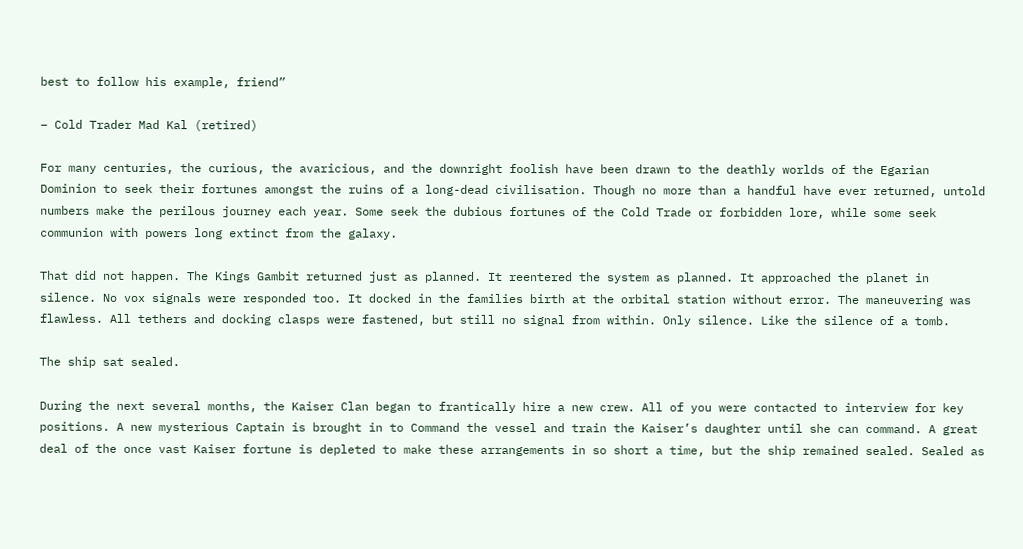best to follow his example, friend”

– Cold Trader Mad Kal (retired)

For many centuries, the curious, the avaricious, and the downright foolish have been drawn to the deathly worlds of the Egarian Dominion to seek their fortunes amongst the ruins of a long-dead civilisation. Though no more than a handful have ever returned, untold numbers make the perilous journey each year. Some seek the dubious fortunes of the Cold Trade or forbidden lore, while some seek communion with powers long extinct from the galaxy.

That did not happen. The Kings Gambit returned just as planned. It reentered the system as planned. It approached the planet in silence. No vox signals were responded too. It docked in the families birth at the orbital station without error. The maneuvering was flawless. All tethers and docking clasps were fastened, but still no signal from within. Only silence. Like the silence of a tomb.

The ship sat sealed.

During the next several months, the Kaiser Clan began to frantically hire a new crew. All of you were contacted to interview for key positions. A new mysterious Captain is brought in to Command the vessel and train the Kaiser’s daughter until she can command. A great deal of the once vast Kaiser fortune is depleted to make these arrangements in so short a time, but the ship remained sealed. Sealed as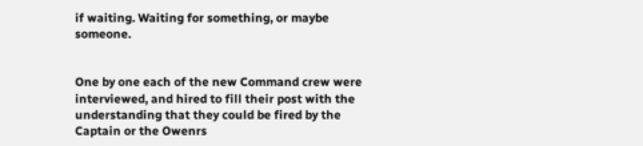if waiting. Waiting for something, or maybe someone.


One by one each of the new Command crew were interviewed, and hired to fill their post with the understanding that they could be fired by the Captain or the Owenrs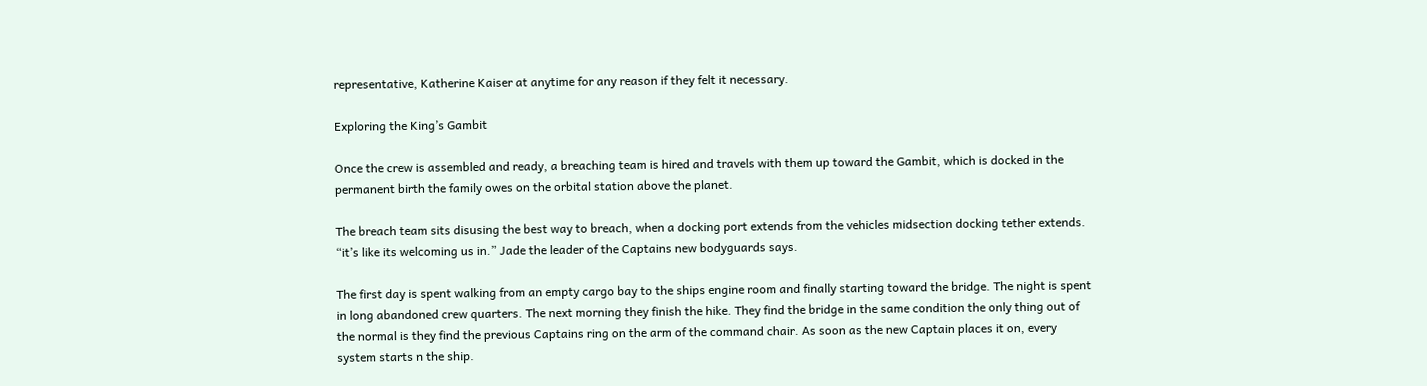representative, Katherine Kaiser at anytime for any reason if they felt it necessary.

Exploring the King’s Gambit

Once the crew is assembled and ready, a breaching team is hired and travels with them up toward the Gambit, which is docked in the permanent birth the family owes on the orbital station above the planet.

The breach team sits disusing the best way to breach, when a docking port extends from the vehicles midsection docking tether extends. “it’s like its welcoming us in.” Jade the leader of the Captains new bodyguards says.

The first day is spent walking from an empty cargo bay to the ships engine room and finally starting toward the bridge. The night is spent in long abandoned crew quarters. The next morning they finish the hike. They find the bridge in the same condition the only thing out of the normal is they find the previous Captains ring on the arm of the command chair. As soon as the new Captain places it on, every system starts n the ship.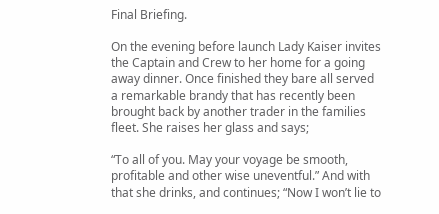Final Briefing.

On the evening before launch Lady Kaiser invites the Captain and Crew to her home for a going away dinner. Once finished they bare all served a remarkable brandy that has recently been brought back by another trader in the families fleet. She raises her glass and says;

“To all of you. May your voyage be smooth, profitable and other wise uneventful.” And with that she drinks, and continues; “Now I won’t lie to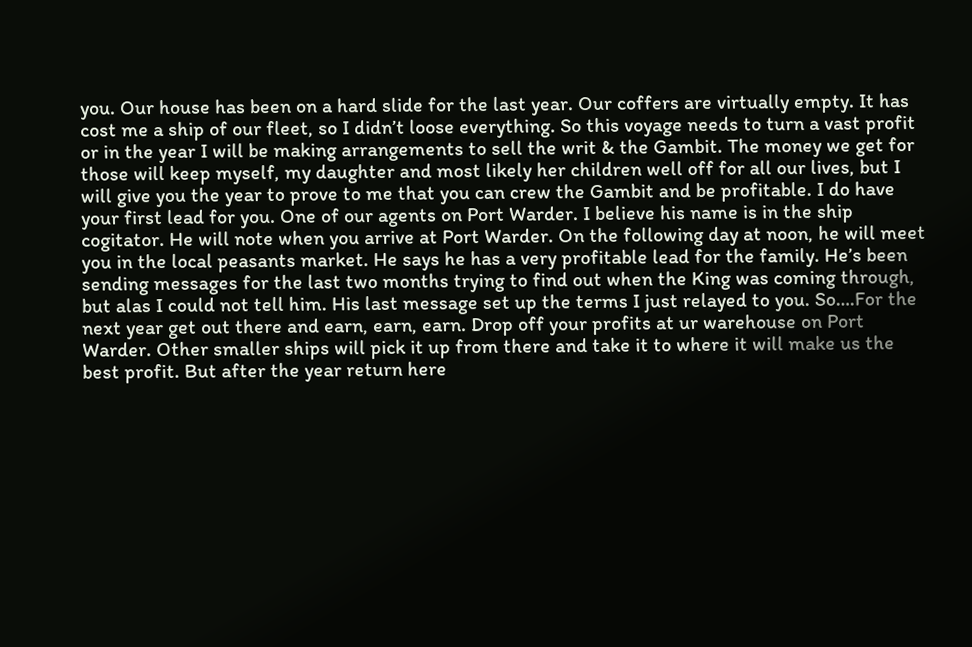you. Our house has been on a hard slide for the last year. Our coffers are virtually empty. It has cost me a ship of our fleet, so I didn’t loose everything. So this voyage needs to turn a vast profit or in the year I will be making arrangements to sell the writ & the Gambit. The money we get for those will keep myself, my daughter and most likely her children well off for all our lives, but I will give you the year to prove to me that you can crew the Gambit and be profitable. I do have your first lead for you. One of our agents on Port Warder. I believe his name is in the ship cogitator. He will note when you arrive at Port Warder. On the following day at noon, he will meet you in the local peasants market. He says he has a very profitable lead for the family. He’s been sending messages for the last two months trying to find out when the King was coming through, but alas I could not tell him. His last message set up the terms I just relayed to you. So….For the next year get out there and earn, earn, earn. Drop off your profits at ur warehouse on Port Warder. Other smaller ships will pick it up from there and take it to where it will make us the best profit. But after the year return here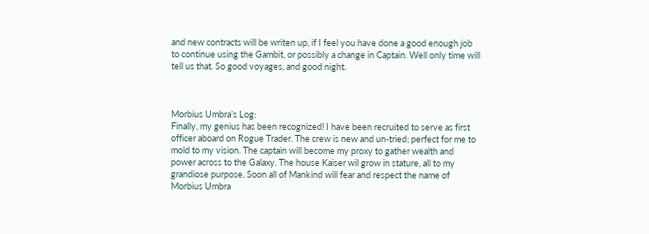and new contracts will be writen up, if I feel you have done a good enough job to continue using the Gambit, or possibly a change in Captain. Well only time will tell us that. So good voyages, and good night.



Morbius Umbra’s Log:
Finally, my genius has been recognized! I have been recruited to serve as first officer aboard on Rogue Trader. The crew is new and un-tried; perfect for me to mold to my vision. The captain will become my proxy to gather wealth and power across to the Galaxy. The house Kaiser wil grow in stature, all to my grandiose purpose. Soon all of Mankind will fear and respect the name of Morbius Umbra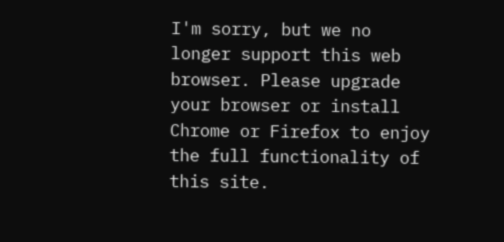I'm sorry, but we no longer support this web browser. Please upgrade your browser or install Chrome or Firefox to enjoy the full functionality of this site.